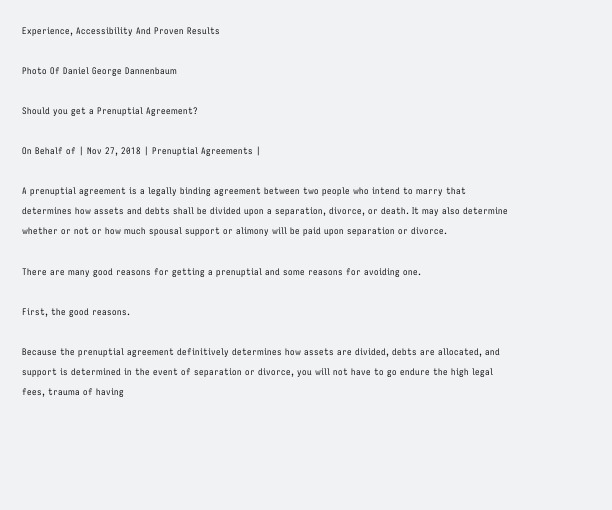Experience, Accessibility And Proven Results

Photo Of Daniel George Dannenbaum

Should you get a Prenuptial Agreement?

On Behalf of | Nov 27, 2018 | Prenuptial Agreements |

A prenuptial agreement is a legally binding agreement between two people who intend to marry that determines how assets and debts shall be divided upon a separation, divorce, or death. It may also determine whether or not or how much spousal support or alimony will be paid upon separation or divorce.

There are many good reasons for getting a prenuptial and some reasons for avoiding one.

First, the good reasons.

Because the prenuptial agreement definitively determines how assets are divided, debts are allocated, and support is determined in the event of separation or divorce, you will not have to go endure the high legal fees, trauma of having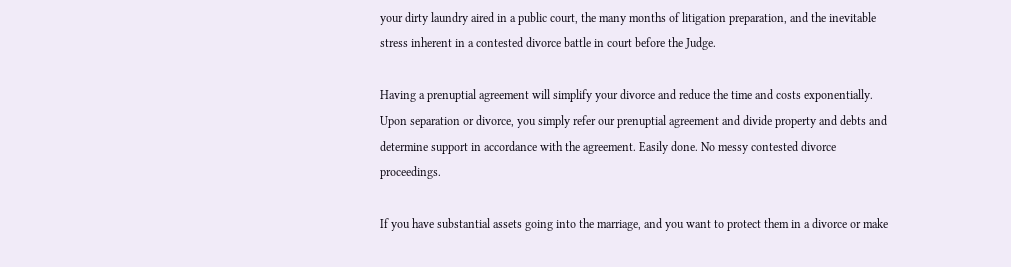your dirty laundry aired in a public court, the many months of litigation preparation, and the inevitable stress inherent in a contested divorce battle in court before the Judge.

Having a prenuptial agreement will simplify your divorce and reduce the time and costs exponentially. Upon separation or divorce, you simply refer our prenuptial agreement and divide property and debts and determine support in accordance with the agreement. Easily done. No messy contested divorce proceedings.

If you have substantial assets going into the marriage, and you want to protect them in a divorce or make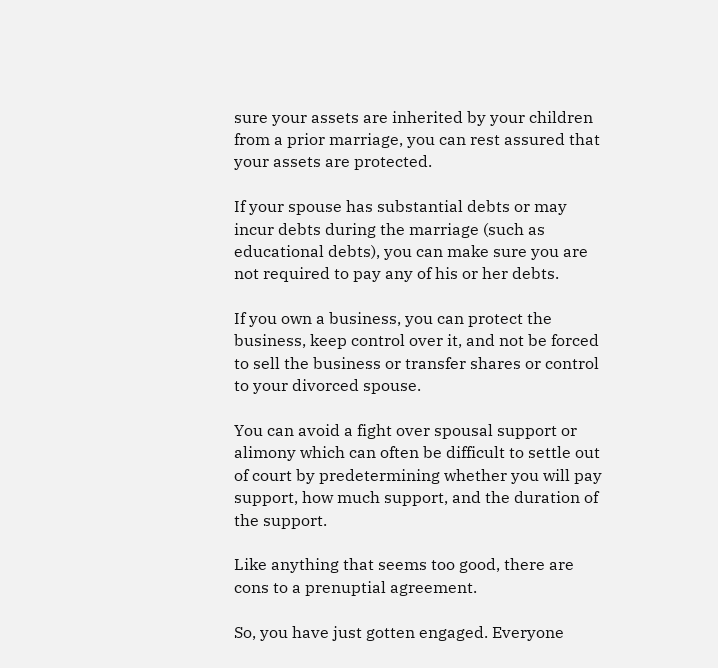sure your assets are inherited by your children from a prior marriage, you can rest assured that your assets are protected.

If your spouse has substantial debts or may incur debts during the marriage (such as educational debts), you can make sure you are not required to pay any of his or her debts.

If you own a business, you can protect the business, keep control over it, and not be forced to sell the business or transfer shares or control to your divorced spouse.

You can avoid a fight over spousal support or alimony which can often be difficult to settle out of court by predetermining whether you will pay support, how much support, and the duration of the support.

Like anything that seems too good, there are cons to a prenuptial agreement.

So, you have just gotten engaged. Everyone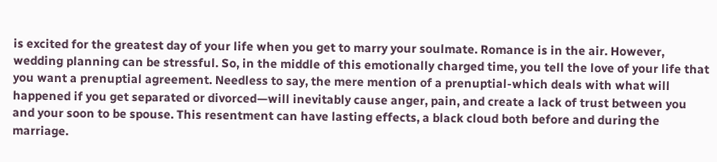is excited for the greatest day of your life when you get to marry your soulmate. Romance is in the air. However, wedding planning can be stressful. So, in the middle of this emotionally charged time, you tell the love of your life that you want a prenuptial agreement. Needless to say, the mere mention of a prenuptial-which deals with what will happened if you get separated or divorced—will inevitably cause anger, pain, and create a lack of trust between you and your soon to be spouse. This resentment can have lasting effects, a black cloud both before and during the marriage.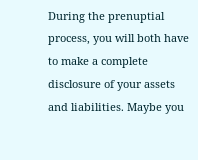During the prenuptial process, you will both have to make a complete disclosure of your assets and liabilities. Maybe you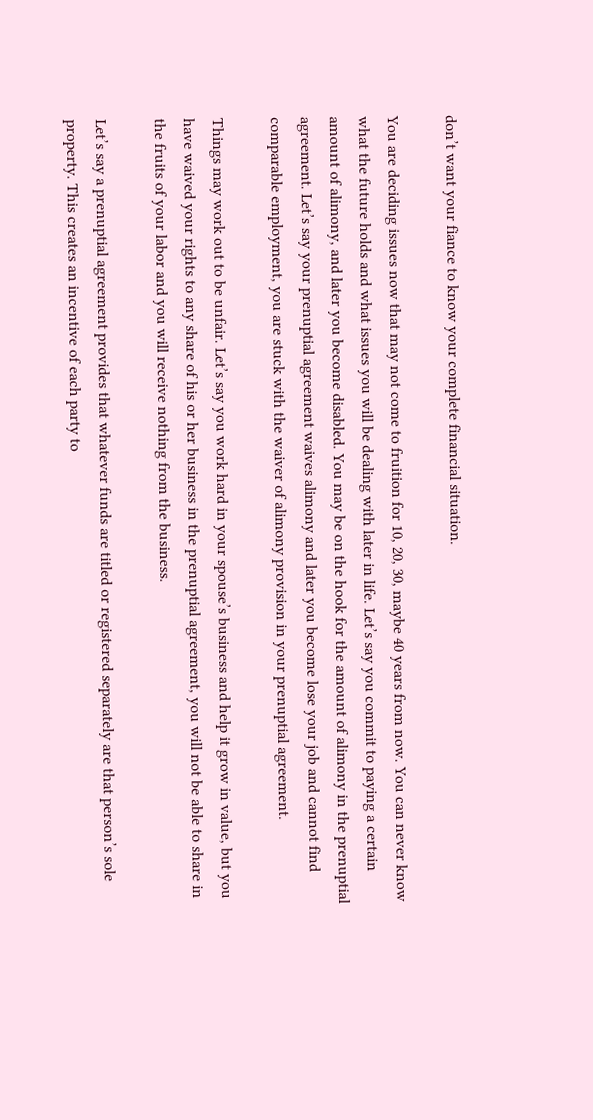don’t want your fiance to know your complete financial situation.

You are deciding issues now that may not come to fruition for 10, 20, 30, maybe 40 years from now. You can never know what the future holds and what issues you will be dealing with later in life. Let’s say you commit to paying a certain amount of alimony, and later you become disabled. You may be on the hook for the amount of alimony in the prenuptial agreement. Let’s say your prenuptial agreement waives alimony and later you become lose your job and cannot find comparable employment, you are stuck with the waiver of alimony provision in your prenuptial agreement.

Things may work out to be unfair. Let’s say you work hard in your spouse’s business and help it grow in value, but you have waived your rights to any share of his or her business in the prenuptial agreement, you will not be able to share in the fruits of your labor and you will receive nothing from the business.

Let’s say a prenuptial agreement provides that whatever funds are titled or registered separately are that person’s sole property. This creates an incentive of each party to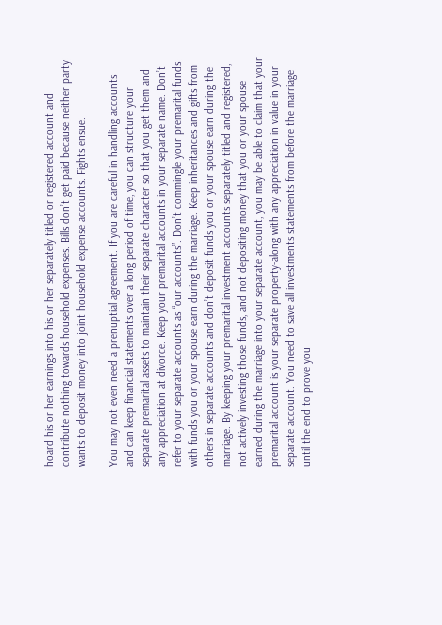hoard his or her earnings into his or her separately titled or registered account and contribute nothing towards household expenses. Bills don’t get paid because neither party wants to deposit money into joint household expense accounts. Fights ensue.

You may not even need a prenuptial agreement. If you are careful in handling accounts and can keep financial statements over a long period of time, you can structure your separate premarital assets to maintain their separate character so that you get them and any appreciation at divorce. Keep your premarital accounts in your separate name. Don’t refer to your separate accounts as “our accounts”. Don’t commingle your premarital funds with funds you or your spouse earn during the marriage. Keep inheritances and gifts from others in separate accounts and don’t deposit funds you or your spouse earn during the marriage. By keeping your premarital investment accounts separately titled and registered, not actively investing those funds, and not depositing money that you or your spouse earned during the marriage into your separate account, you may be able to claim that your premarital account is your separate property-along with any appreciation in value in your separate account. You need to save all investments statements from before the marriage until the end to prove you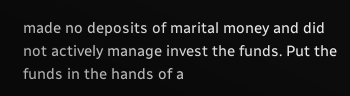made no deposits of marital money and did not actively manage invest the funds. Put the funds in the hands of a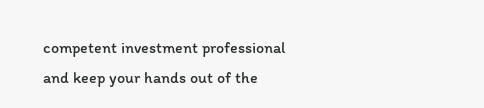competent investment professional and keep your hands out of the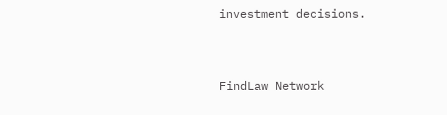investment decisions.


FindLaw Network